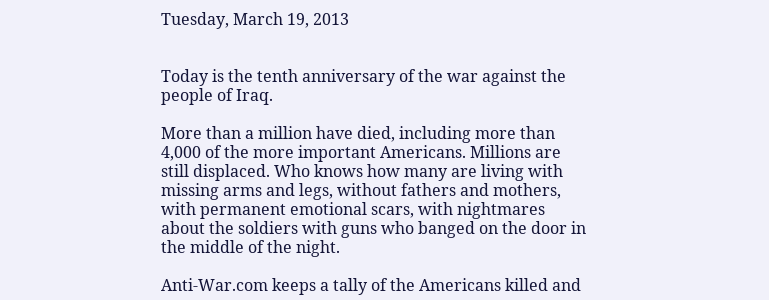Tuesday, March 19, 2013


Today is the tenth anniversary of the war against the people of Iraq.

More than a million have died, including more than 4,000 of the more important Americans. Millions are still displaced. Who knows how many are living with missing arms and legs, without fathers and mothers, with permanent emotional scars, with nightmares about the soldiers with guns who banged on the door in the middle of the night.

Anti-War.com keeps a tally of the Americans killed and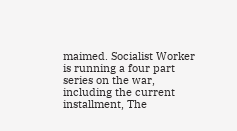maimed. Socialist Worker is running a four part series on the war, including the current installment, The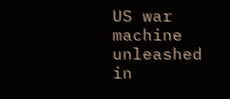US war machine unleashed in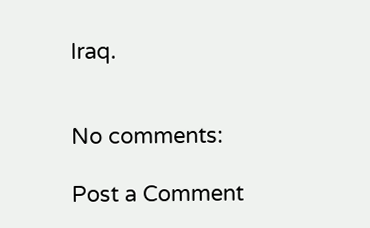Iraq.


No comments:

Post a Comment